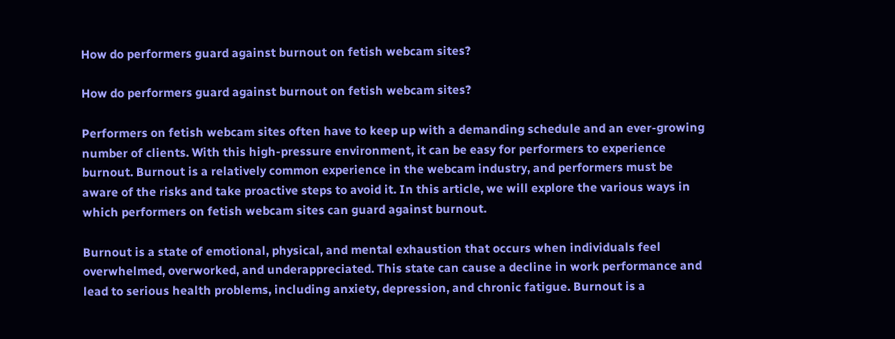How do performers guard against burnout on fetish webcam sites?

How do performers guard against burnout on fetish webcam sites?

Performers on fetish webcam sites often have to keep up with a demanding schedule and an ever-growing number of clients. With this high-pressure environment, it can be easy for performers to experience burnout. Burnout is a relatively common experience in the webcam industry, and performers must be aware of the risks and take proactive steps to avoid it. In this article, we will explore the various ways in which performers on fetish webcam sites can guard against burnout.

Burnout is a state of emotional, physical, and mental exhaustion that occurs when individuals feel overwhelmed, overworked, and underappreciated. This state can cause a decline in work performance and lead to serious health problems, including anxiety, depression, and chronic fatigue. Burnout is a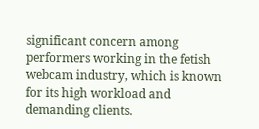significant concern among performers working in the fetish webcam industry, which is known for its high workload and demanding clients.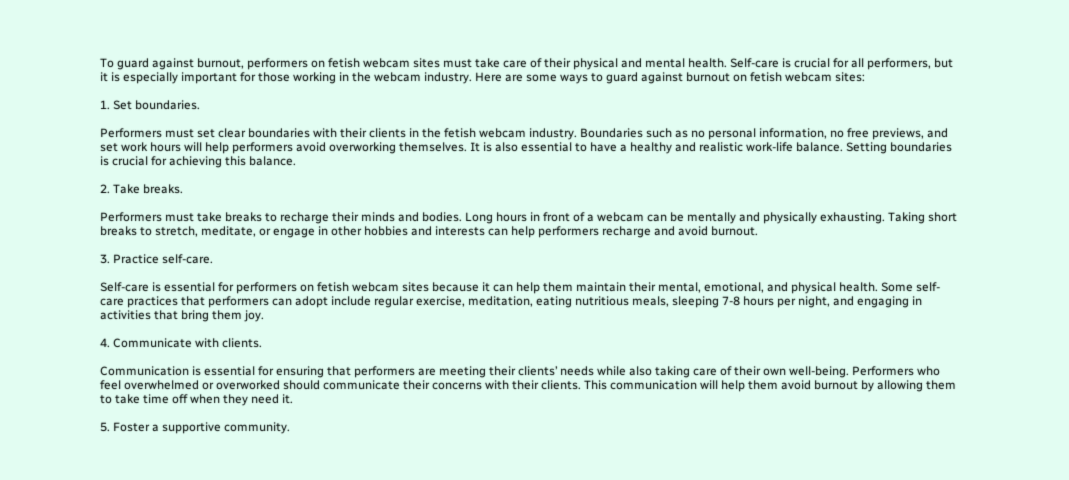To guard against burnout, performers on fetish webcam sites must take care of their physical and mental health. Self-care is crucial for all performers, but it is especially important for those working in the webcam industry. Here are some ways to guard against burnout on fetish webcam sites:

1. Set boundaries.

Performers must set clear boundaries with their clients in the fetish webcam industry. Boundaries such as no personal information, no free previews, and set work hours will help performers avoid overworking themselves. It is also essential to have a healthy and realistic work-life balance. Setting boundaries is crucial for achieving this balance.

2. Take breaks.

Performers must take breaks to recharge their minds and bodies. Long hours in front of a webcam can be mentally and physically exhausting. Taking short breaks to stretch, meditate, or engage in other hobbies and interests can help performers recharge and avoid burnout.

3. Practice self-care.

Self-care is essential for performers on fetish webcam sites because it can help them maintain their mental, emotional, and physical health. Some self-care practices that performers can adopt include regular exercise, meditation, eating nutritious meals, sleeping 7-8 hours per night, and engaging in activities that bring them joy.

4. Communicate with clients.

Communication is essential for ensuring that performers are meeting their clients’ needs while also taking care of their own well-being. Performers who feel overwhelmed or overworked should communicate their concerns with their clients. This communication will help them avoid burnout by allowing them to take time off when they need it.

5. Foster a supportive community.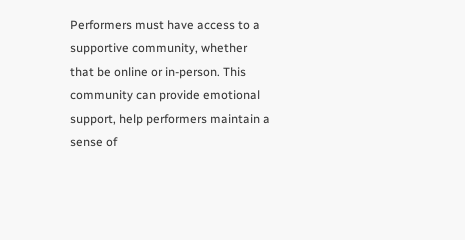Performers must have access to a supportive community, whether that be online or in-person. This community can provide emotional support, help performers maintain a sense of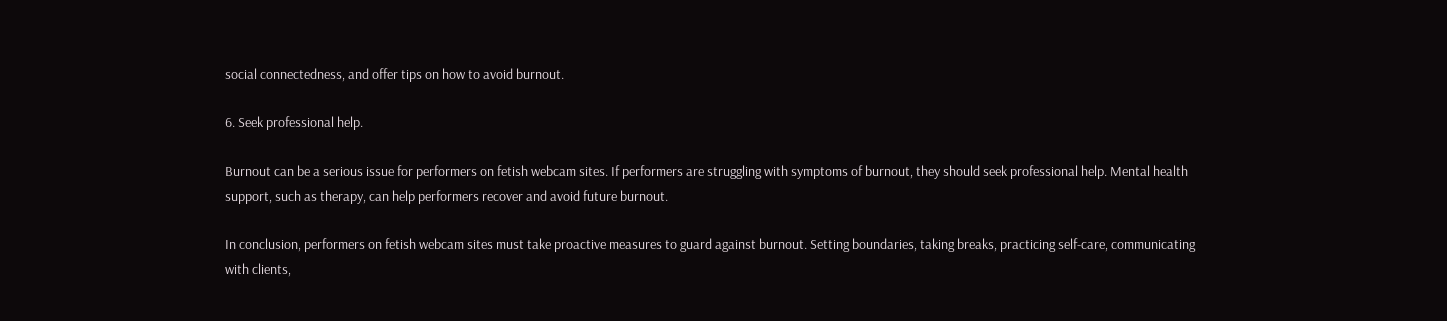social connectedness, and offer tips on how to avoid burnout.

6. Seek professional help.

Burnout can be a serious issue for performers on fetish webcam sites. If performers are struggling with symptoms of burnout, they should seek professional help. Mental health support, such as therapy, can help performers recover and avoid future burnout.

In conclusion, performers on fetish webcam sites must take proactive measures to guard against burnout. Setting boundaries, taking breaks, practicing self-care, communicating with clients,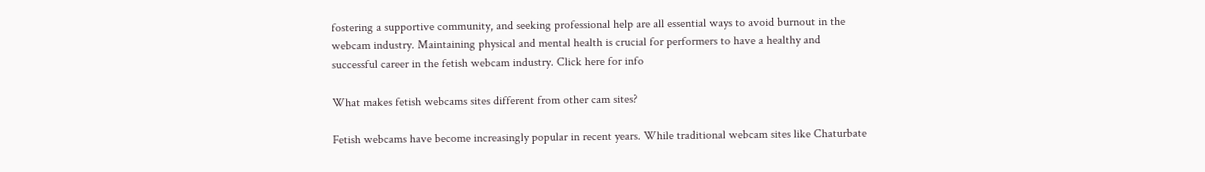fostering a supportive community, and seeking professional help are all essential ways to avoid burnout in the webcam industry. Maintaining physical and mental health is crucial for performers to have a healthy and successful career in the fetish webcam industry. Click here for info

What makes fetish webcams sites different from other cam sites?

Fetish webcams have become increasingly popular in recent years. While traditional webcam sites like Chaturbate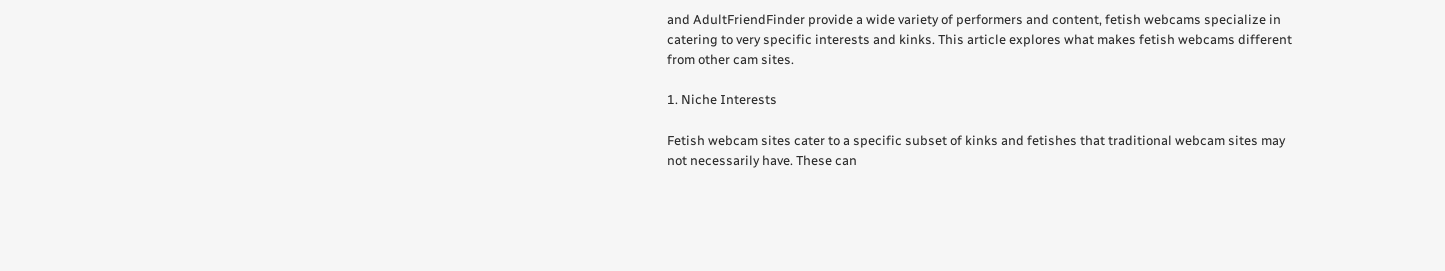and AdultFriendFinder provide a wide variety of performers and content, fetish webcams specialize in catering to very specific interests and kinks. This article explores what makes fetish webcams different from other cam sites.

1. Niche Interests

Fetish webcam sites cater to a specific subset of kinks and fetishes that traditional webcam sites may not necessarily have. These can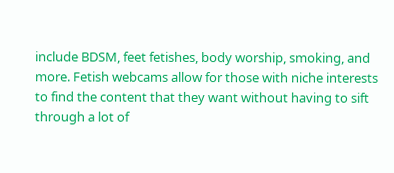include BDSM, feet fetishes, body worship, smoking, and more. Fetish webcams allow for those with niche interests to find the content that they want without having to sift through a lot of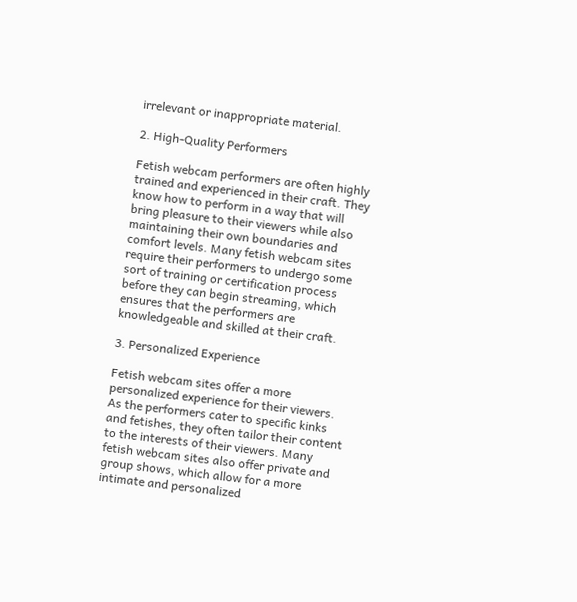irrelevant or inappropriate material.

2. High-Quality Performers

Fetish webcam performers are often highly trained and experienced in their craft. They know how to perform in a way that will bring pleasure to their viewers while also maintaining their own boundaries and comfort levels. Many fetish webcam sites require their performers to undergo some sort of training or certification process before they can begin streaming, which ensures that the performers are knowledgeable and skilled at their craft.

3. Personalized Experience

Fetish webcam sites offer a more personalized experience for their viewers. As the performers cater to specific kinks and fetishes, they often tailor their content to the interests of their viewers. Many fetish webcam sites also offer private and group shows, which allow for a more intimate and personalized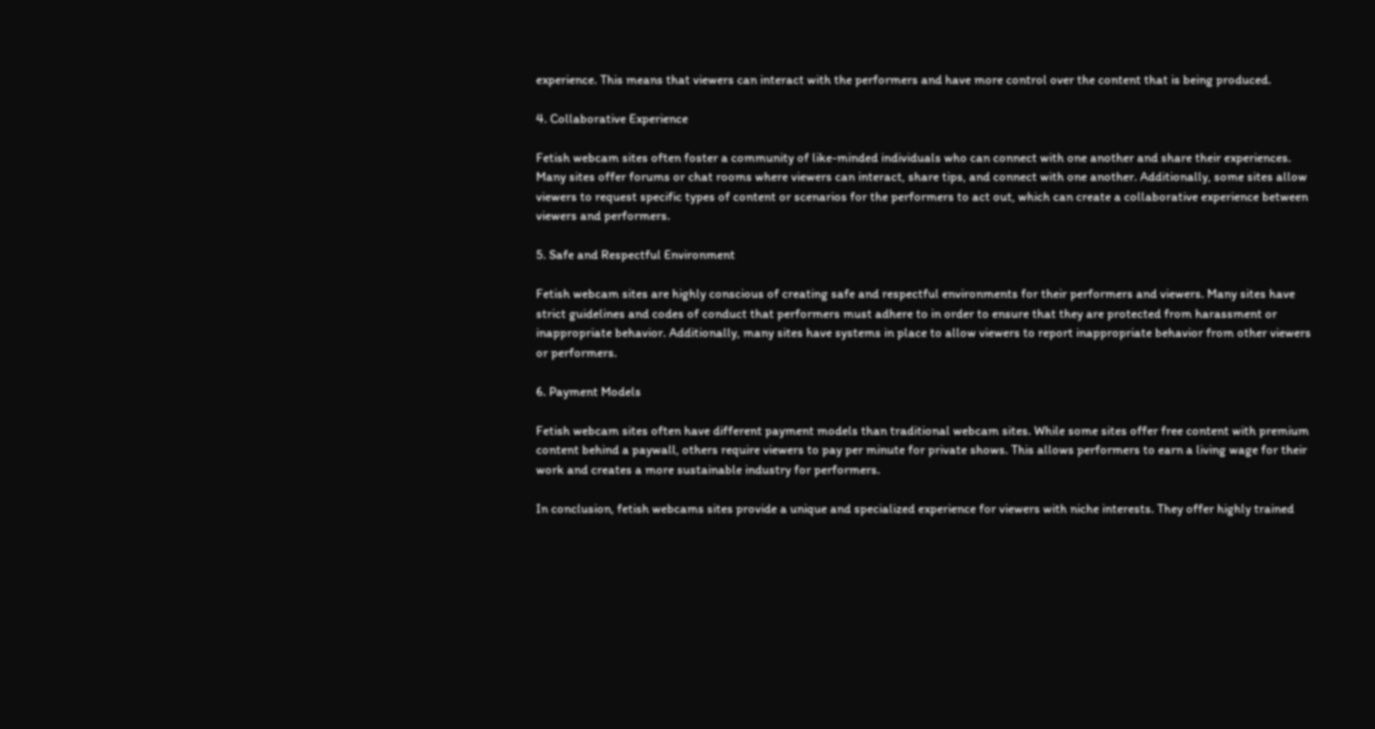experience. This means that viewers can interact with the performers and have more control over the content that is being produced.

4. Collaborative Experience

Fetish webcam sites often foster a community of like-minded individuals who can connect with one another and share their experiences. Many sites offer forums or chat rooms where viewers can interact, share tips, and connect with one another. Additionally, some sites allow viewers to request specific types of content or scenarios for the performers to act out, which can create a collaborative experience between viewers and performers.

5. Safe and Respectful Environment

Fetish webcam sites are highly conscious of creating safe and respectful environments for their performers and viewers. Many sites have strict guidelines and codes of conduct that performers must adhere to in order to ensure that they are protected from harassment or inappropriate behavior. Additionally, many sites have systems in place to allow viewers to report inappropriate behavior from other viewers or performers.

6. Payment Models

Fetish webcam sites often have different payment models than traditional webcam sites. While some sites offer free content with premium content behind a paywall, others require viewers to pay per minute for private shows. This allows performers to earn a living wage for their work and creates a more sustainable industry for performers.

In conclusion, fetish webcams sites provide a unique and specialized experience for viewers with niche interests. They offer highly trained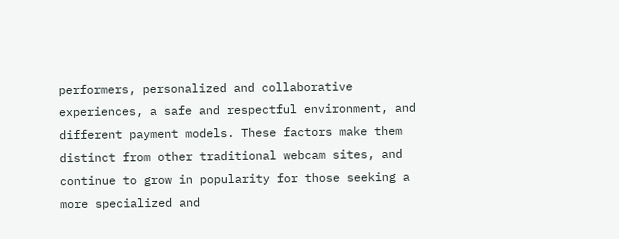performers, personalized and collaborative experiences, a safe and respectful environment, and different payment models. These factors make them distinct from other traditional webcam sites, and continue to grow in popularity for those seeking a more specialized and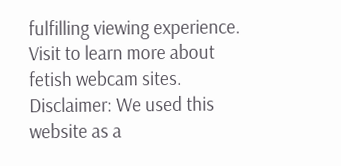fulfilling viewing experience.
Visit to learn more about fetish webcam sites. Disclaimer: We used this website as a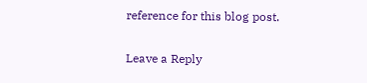reference for this blog post.

Leave a Reply